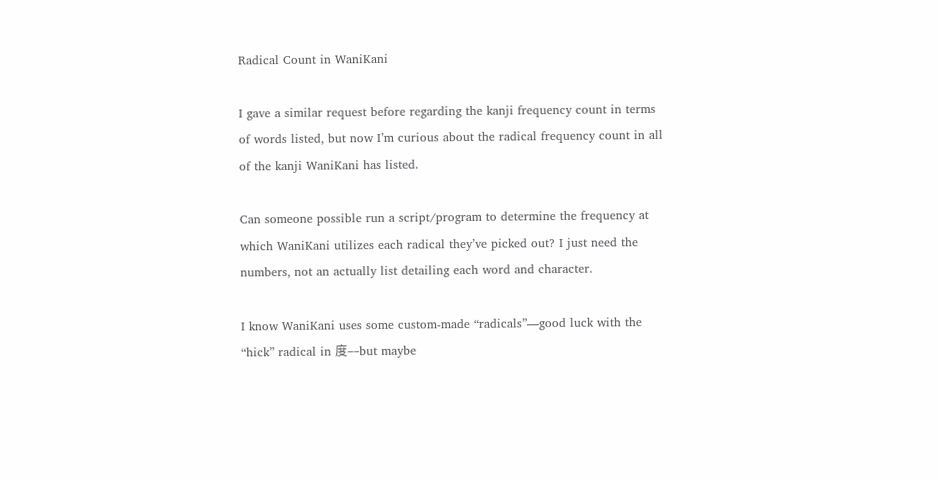Radical Count in WaniKani

I gave a similar request before regarding the kanji frequency count in terms of words listed, but now I’m curious about the radical frequency count in all of the kanji WaniKani has listed.

Can someone possible run a script/program to determine the frequency at which WaniKani utilizes each radical they’ve picked out? I just need the numbers, not an actually list detailing each word and character.

I know WaniKani uses some custom-made “radicals”––good luck with the “hick” radical in 度––but maybe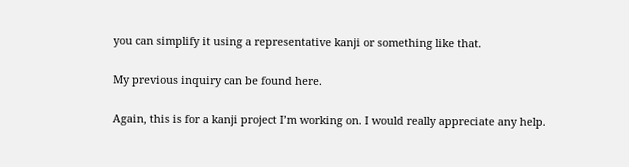you can simplify it using a representative kanji or something like that.

My previous inquiry can be found here.

Again, this is for a kanji project I’m working on. I would really appreciate any help.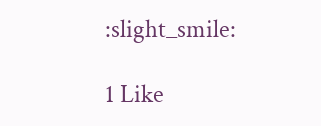:slight_smile:

1 Like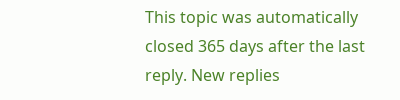This topic was automatically closed 365 days after the last reply. New replies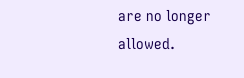are no longer allowed.